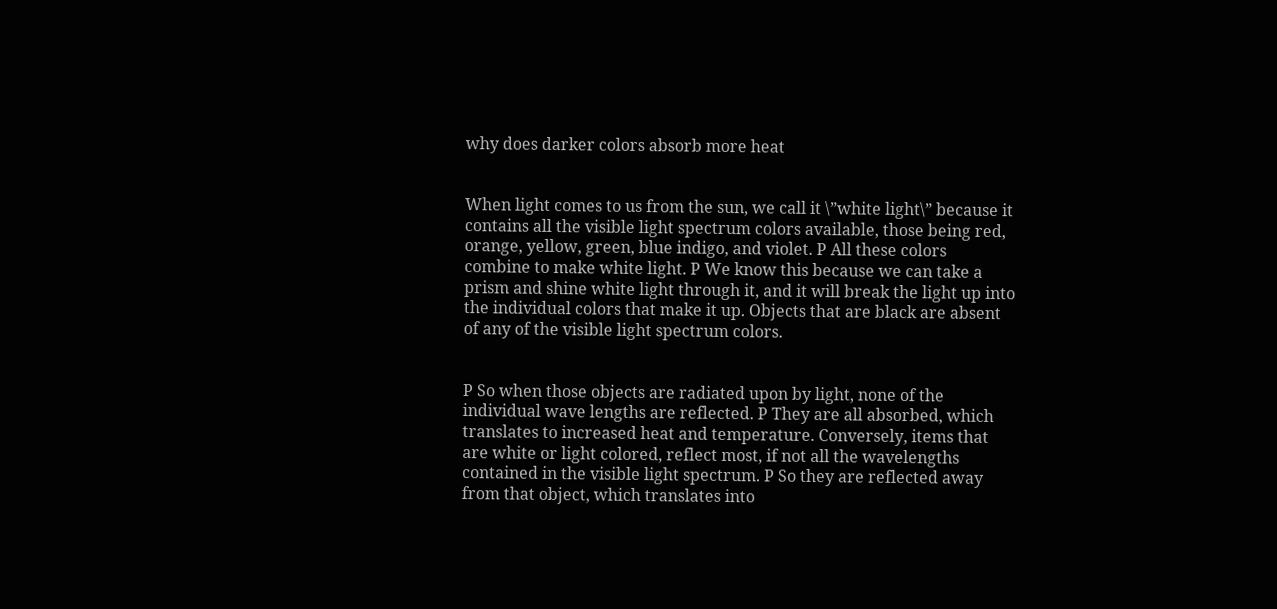why does darker colors absorb more heat


When light comes to us from the sun, we call it \”white light\” because it contains all the visible light spectrum colors available, those being red, orange, yellow, green, blue indigo, and violet. P All these colors combine to make white light. P We know this because we can take a prism and shine white light through it, and it will break the light up into the individual colors that make it up. Objects that are black are absent of any of the visible light spectrum colors.


P So when those objects are radiated upon by light, none of the individual wave lengths are reflected. P They are all absorbed, which translates to increased heat and temperature. Conversely, items that are white or light colored, reflect most, if not all the wavelengths contained in the visible light spectrum. P So they are reflected away from that object, which translates into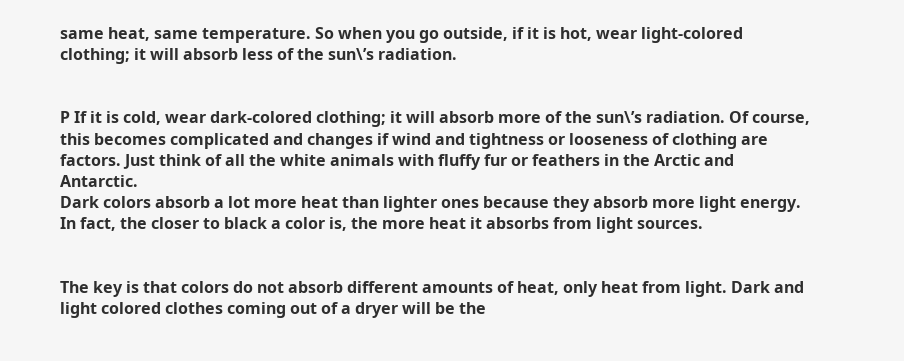same heat, same temperature. So when you go outside, if it is hot, wear light-colored clothing; it will absorb less of the sun\’s radiation.


P If it is cold, wear dark-colored clothing; it will absorb more of the sun\’s radiation. Of course, this becomes complicated and changes if wind and tightness or looseness of clothing are factors. Just think of all the white animals with fluffy fur or feathers in the Arctic and Antarctic.
Dark colors absorb a lot more heat than lighter ones because they absorb more light energy. In fact, the closer to black a color is, the more heat it absorbs from light sources.


The key is that colors do not absorb different amounts of heat, only heat from light. Dark and light colored clothes coming out of a dryer will be the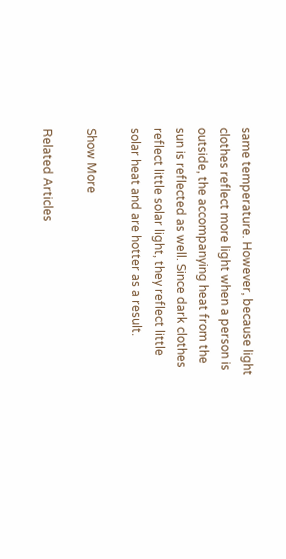same temperature. However, because light clothes reflect more light when a person is outside, the accompanying heat from the sun is reflected as well. Since dark clothes reflect little solar light, they reflect little solar heat and are hotter as a result.

Show More

Related Articles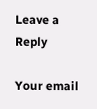Leave a Reply

Your email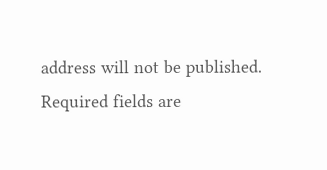address will not be published. Required fields are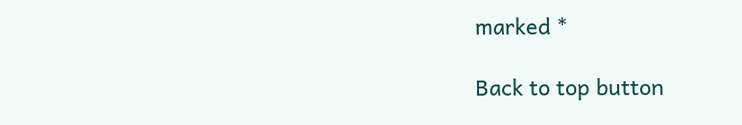marked *

Back to top button